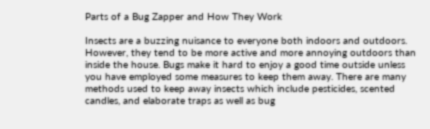Parts of a Bug Zapper and How They Work

Insects are a buzzing nuisance to everyone both indoors and outdoors. However, they tend to be more active and more annoying outdoors than inside the house. Bugs make it hard to enjoy a good time outside unless you have employed some measures to keep them away. There are many methods used to keep away insects which include pesticides, scented candles, and elaborate traps as well as bug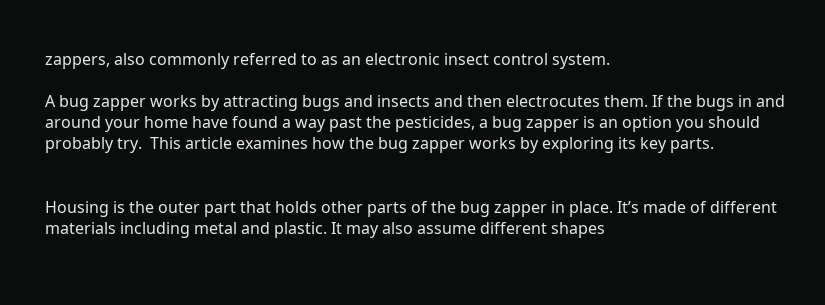zappers, also commonly referred to as an electronic insect control system.

A bug zapper works by attracting bugs and insects and then electrocutes them. If the bugs in and around your home have found a way past the pesticides, a bug zapper is an option you should probably try.  This article examines how the bug zapper works by exploring its key parts.


Housing is the outer part that holds other parts of the bug zapper in place. It’s made of different materials including metal and plastic. It may also assume different shapes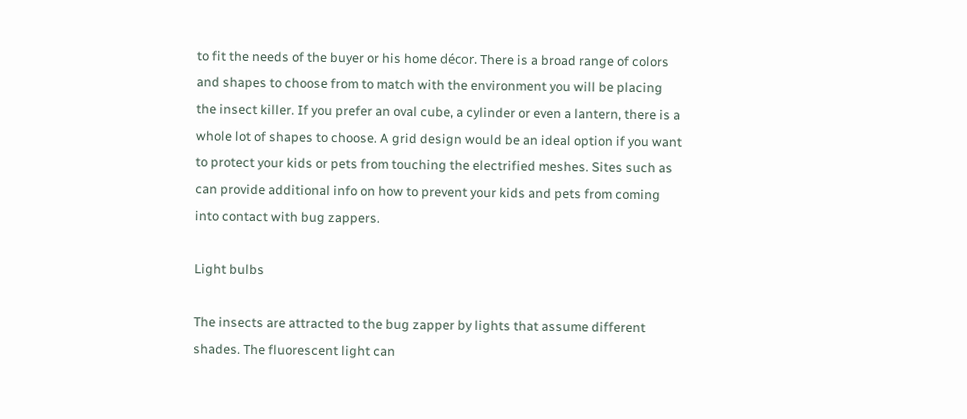to fit the needs of the buyer or his home décor. There is a broad range of colors and shapes to choose from to match with the environment you will be placing the insect killer. If you prefer an oval cube, a cylinder or even a lantern, there is a whole lot of shapes to choose. A grid design would be an ideal option if you want to protect your kids or pets from touching the electrified meshes. Sites such as can provide additional info on how to prevent your kids and pets from coming into contact with bug zappers.

Light bulbs

The insects are attracted to the bug zapper by lights that assume different shades. The fluorescent light can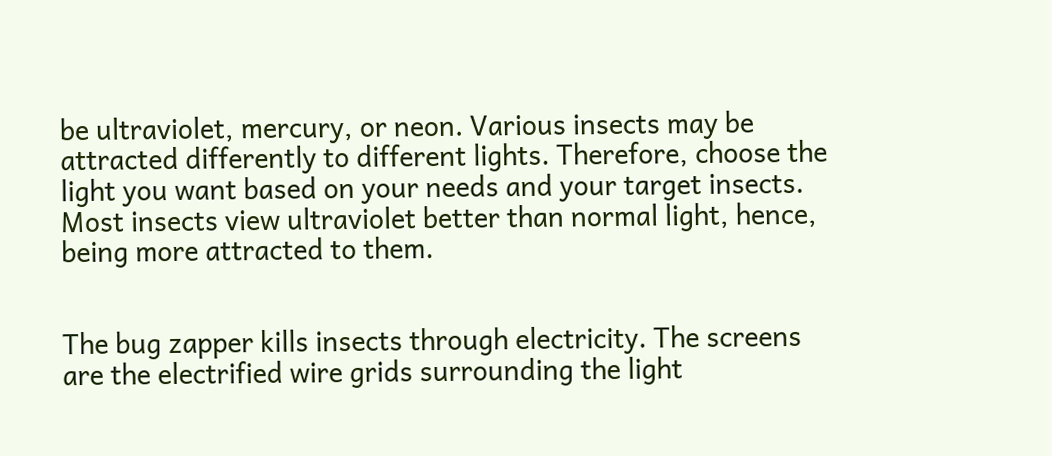be ultraviolet, mercury, or neon. Various insects may be attracted differently to different lights. Therefore, choose the light you want based on your needs and your target insects. Most insects view ultraviolet better than normal light, hence, being more attracted to them.


The bug zapper kills insects through electricity. The screens are the electrified wire grids surrounding the light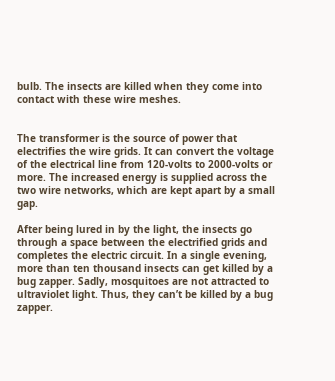bulb. The insects are killed when they come into contact with these wire meshes.


The transformer is the source of power that electrifies the wire grids. It can convert the voltage of the electrical line from 120-volts to 2000-volts or more. The increased energy is supplied across the two wire networks, which are kept apart by a small gap.

After being lured in by the light, the insects go through a space between the electrified grids and completes the electric circuit. In a single evening, more than ten thousand insects can get killed by a bug zapper. Sadly, mosquitoes are not attracted to ultraviolet light. Thus, they can’t be killed by a bug zapper.